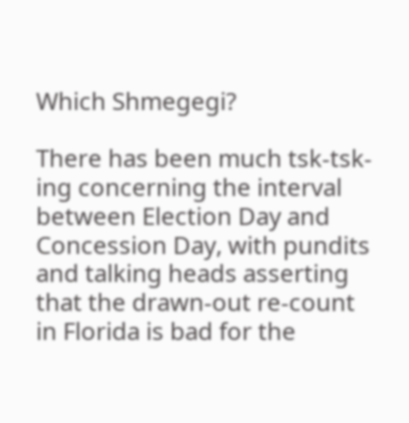Which Shmegegi?

There has been much tsk-tsk-ing concerning the interval between Election Day and Concession Day, with pundits and talking heads asserting that the drawn-out re-count in Florida is bad for the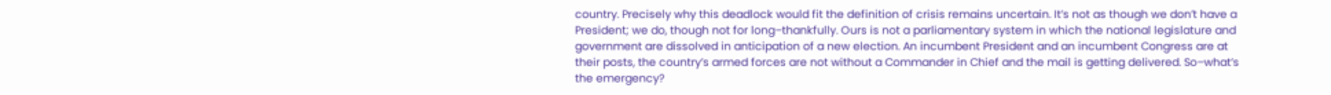country. Precisely why this deadlock would fit the definition of crisis remains uncertain. It’s not as though we don’t have a President; we do, though not for long–thankfully. Ours is not a parliamentary system in which the national legislature and government are dissolved in anticipation of a new election. An incumbent President and an incumbent Congress are at their posts, the country’s armed forces are not without a Commander in Chief and the mail is getting delivered. So–what’s the emergency?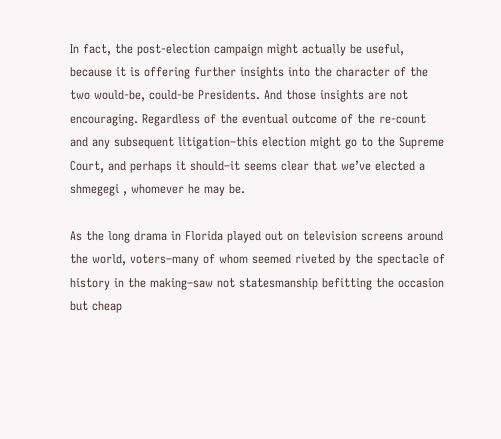In fact, the post-election campaign might actually be useful, because it is offering further insights into the character of the two would-be, could-be Presidents. And those insights are not encouraging. Regardless of the eventual outcome of the re-count and any subsequent litigation–this election might go to the Supreme Court, and perhaps it should–it seems clear that we’ve elected a shmegegi , whomever he may be.

As the long drama in Florida played out on television screens around the world, voters–many of whom seemed riveted by the spectacle of history in the making–saw not statesmanship befitting the occasion but cheap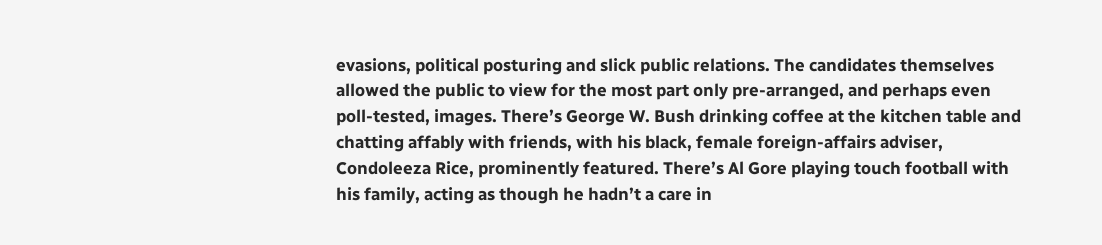evasions, political posturing and slick public relations. The candidates themselves allowed the public to view for the most part only pre-arranged, and perhaps even poll-tested, images. There’s George W. Bush drinking coffee at the kitchen table and chatting affably with friends, with his black, female foreign-affairs adviser, Condoleeza Rice, prominently featured. There’s Al Gore playing touch football with his family, acting as though he hadn’t a care in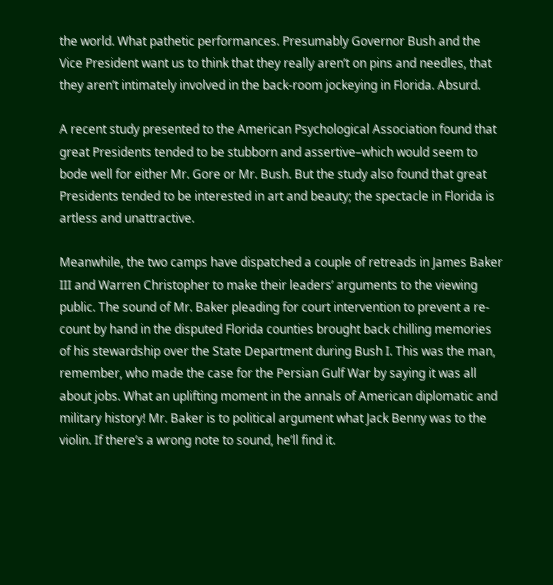the world. What pathetic performances. Presumably Governor Bush and the Vice President want us to think that they really aren’t on pins and needles, that they aren’t intimately involved in the back-room jockeying in Florida. Absurd.

A recent study presented to the American Psychological Association found that great Presidents tended to be stubborn and assertive–which would seem to bode well for either Mr. Gore or Mr. Bush. But the study also found that great Presidents tended to be interested in art and beauty; the spectacle in Florida is artless and unattractive.

Meanwhile, the two camps have dispatched a couple of retreads in James Baker III and Warren Christopher to make their leaders’ arguments to the viewing public. The sound of Mr. Baker pleading for court intervention to prevent a re-count by hand in the disputed Florida counties brought back chilling memories of his stewardship over the State Department during Bush I. This was the man, remember, who made the case for the Persian Gulf War by saying it was all about jobs. What an uplifting moment in the annals of American diplomatic and military history! Mr. Baker is to political argument what Jack Benny was to the violin. If there’s a wrong note to sound, he’ll find it.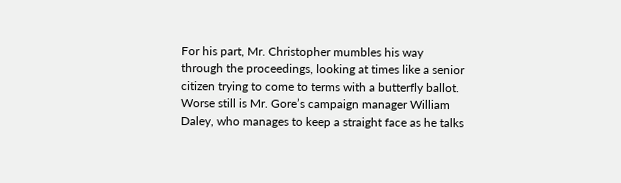For his part, Mr. Christopher mumbles his way through the proceedings, looking at times like a senior citizen trying to come to terms with a butterfly ballot. Worse still is Mr. Gore’s campaign manager William Daley, who manages to keep a straight face as he talks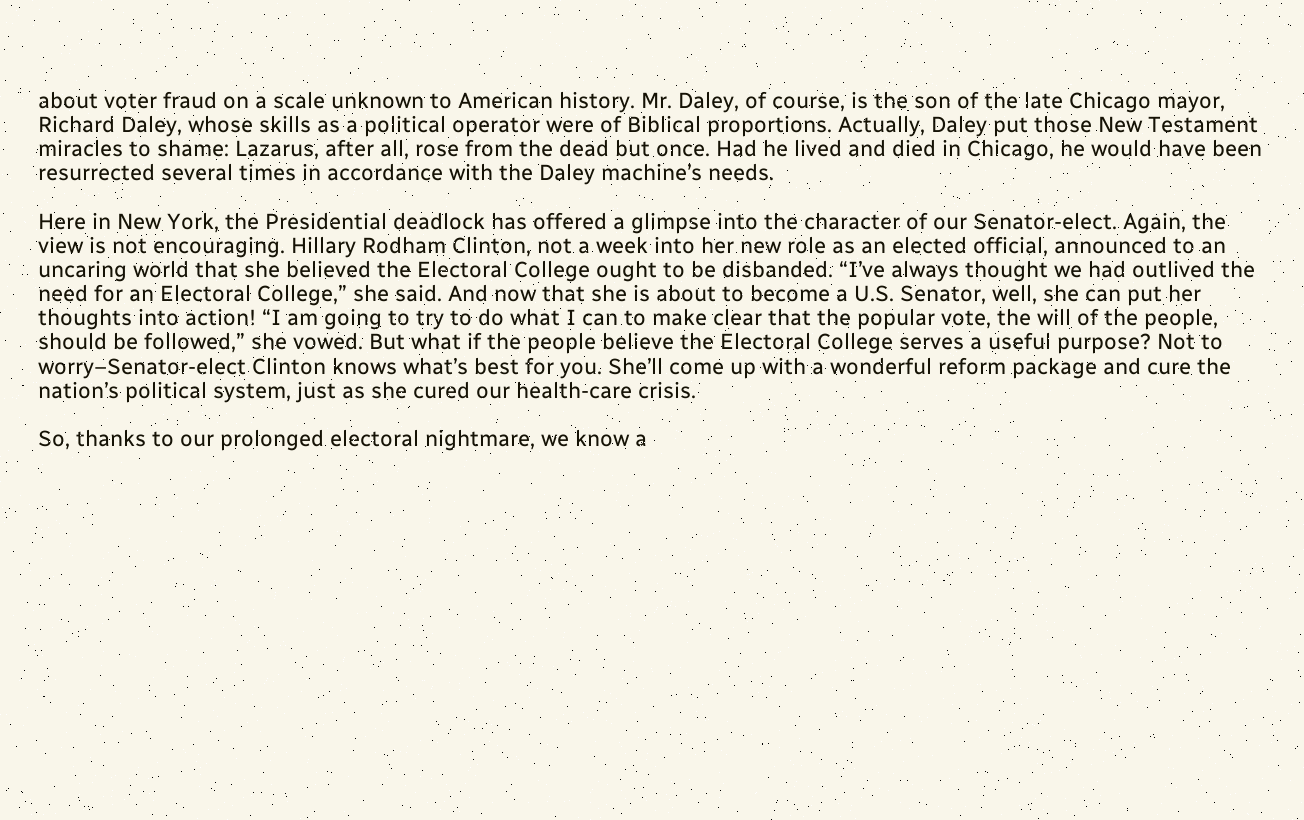about voter fraud on a scale unknown to American history. Mr. Daley, of course, is the son of the late Chicago mayor, Richard Daley, whose skills as a political operator were of Biblical proportions. Actually, Daley put those New Testament miracles to shame: Lazarus, after all, rose from the dead but once. Had he lived and died in Chicago, he would have been resurrected several times in accordance with the Daley machine’s needs.

Here in New York, the Presidential deadlock has offered a glimpse into the character of our Senator-elect. Again, the view is not encouraging. Hillary Rodham Clinton, not a week into her new role as an elected official, announced to an uncaring world that she believed the Electoral College ought to be disbanded. “I’ve always thought we had outlived the need for an Electoral College,” she said. And now that she is about to become a U.S. Senator, well, she can put her thoughts into action! “I am going to try to do what I can to make clear that the popular vote, the will of the people, should be followed,” she vowed. But what if the people believe the Electoral College serves a useful purpose? Not to worry–Senator-elect Clinton knows what’s best for you. She’ll come up with a wonderful reform package and cure the nation’s political system, just as she cured our health-care crisis.

So, thanks to our prolonged electoral nightmare, we know a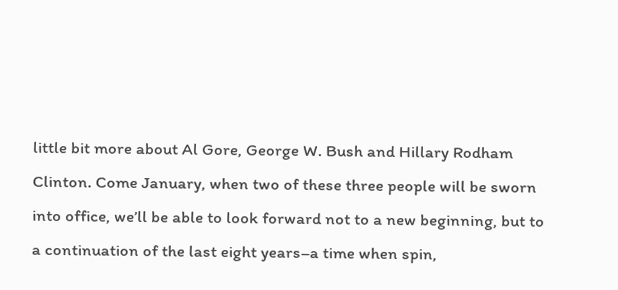little bit more about Al Gore, George W. Bush and Hillary Rodham Clinton. Come January, when two of these three people will be sworn into office, we’ll be able to look forward not to a new beginning, but to a continuation of the last eight years–a time when spin,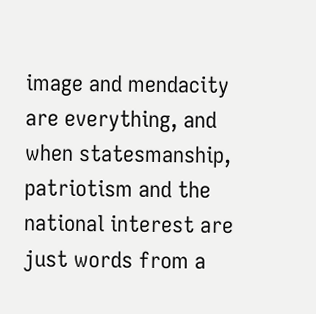image and mendacity are everything, and when statesmanship, patriotism and the national interest are just words from a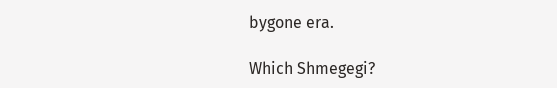bygone era.

Which Shmegegi?